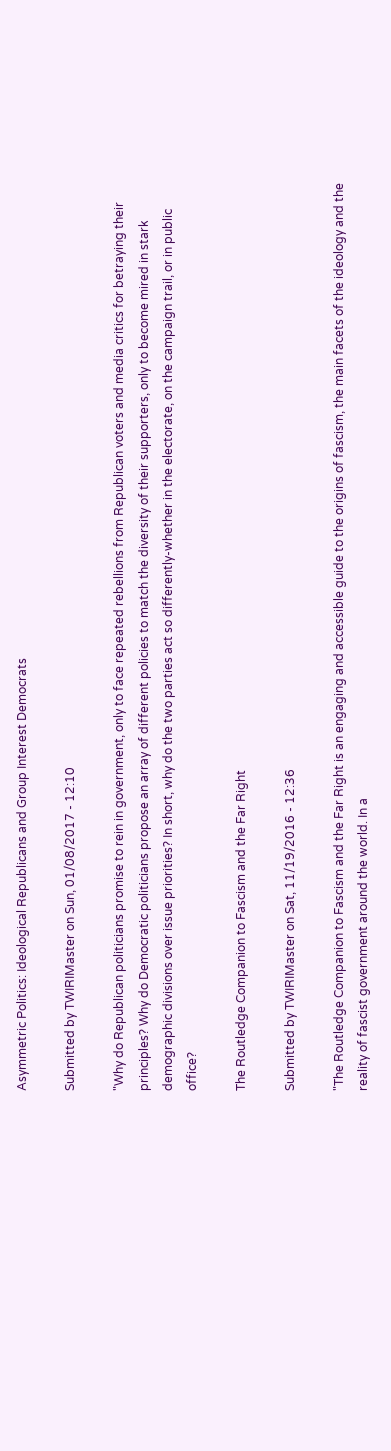Asymmetric Politics: Ideological Republicans and Group Interest Democrats

Submitted by TWIRIMaster on Sun, 01/08/2017 - 12:10

"Why do Republican politicians promise to rein in government, only to face repeated rebellions from Republican voters and media critics for betraying their principles? Why do Democratic politicians propose an array of different policies to match the diversity of their supporters, only to become mired in stark demographic divisions over issue priorities? In short, why do the two parties act so differently-whether in the electorate, on the campaign trail, or in public office?

The Routledge Companion to Fascism and the Far Right

Submitted by TWIRIMaster on Sat, 11/19/2016 - 12:36

"The Routledge Companion to Fascism and the Far Right is an engaging and accessible guide to the origins of fascism, the main facets of the ideology and the reality of fascist government around the world. In a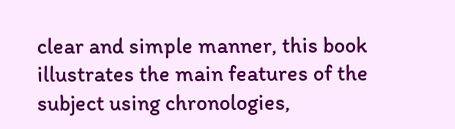clear and simple manner, this book illustrates the main features of the subject using chronologies,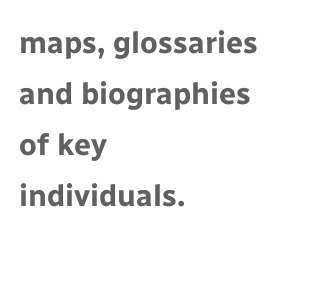maps, glossaries and biographies of key individuals.